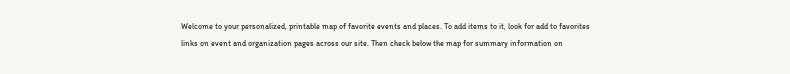Welcome to your personalized, printable map of favorite events and places. To add items to it, look for add to favorites links on event and organization pages across our site. Then check below the map for summary information on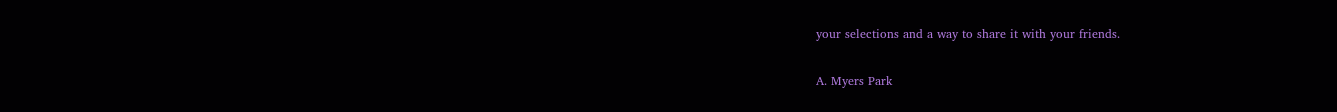your selections and a way to share it with your friends.

A. Myers Park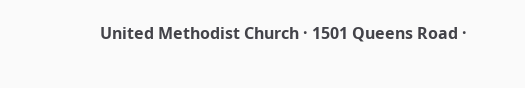United Methodist Church · 1501 Queens Road ·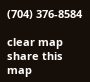(704) 376-8584

clear map share this map